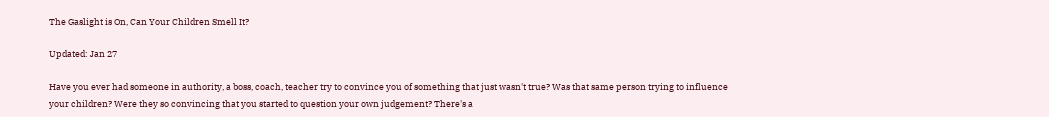The Gaslight is On, Can Your Children Smell It?

Updated: Jan 27

Have you ever had someone in authority, a boss, coach, teacher try to convince you of something that just wasn't true? Was that same person trying to influence your children? Were they so convincing that you started to question your own judgement? There's a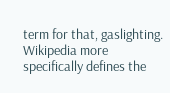term for that, gaslighting. Wikipedia more specifically defines the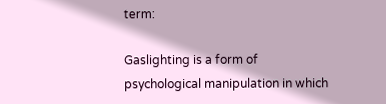term:

Gaslighting is a form of psychological manipulation in which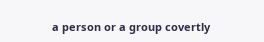a person or a group covertly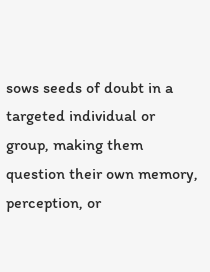sows seeds of doubt in a targeted individual or group, making them question their own memory, perception, or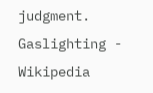judgment. Gaslighting - Wikipedia